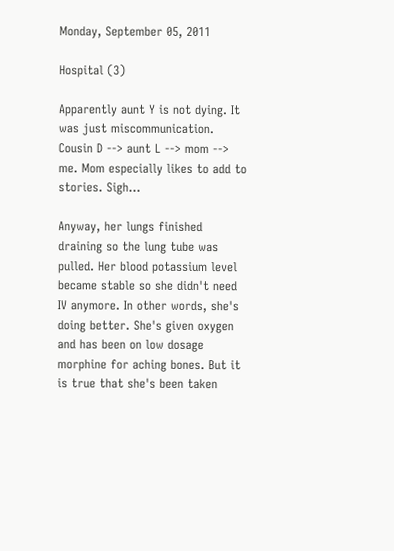Monday, September 05, 2011

Hospital (3)

Apparently aunt Y is not dying. It was just miscommunication. Cousin D --> aunt L --> mom --> me. Mom especially likes to add to stories. Sigh...

Anyway, her lungs finished draining so the lung tube was pulled. Her blood potassium level became stable so she didn't need IV anymore. In other words, she's doing better. She's given oxygen and has been on low dosage morphine for aching bones. But it is true that she's been taken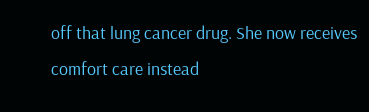off that lung cancer drug. She now receives comfort care instead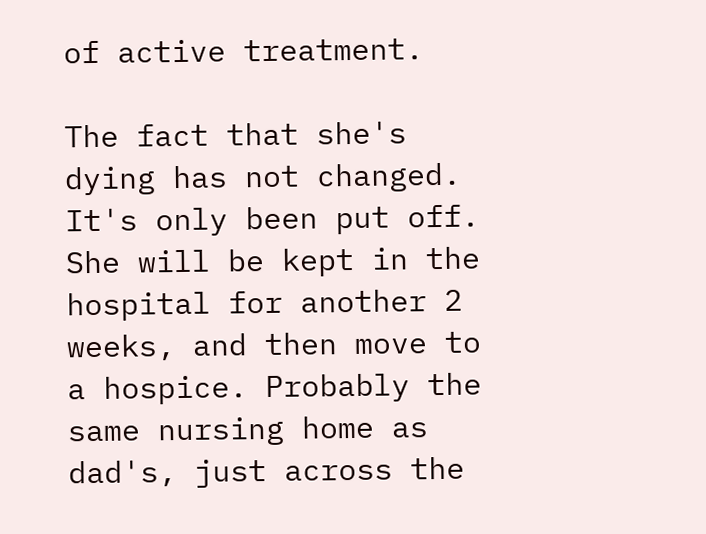of active treatment.

The fact that she's dying has not changed. It's only been put off. She will be kept in the hospital for another 2 weeks, and then move to a hospice. Probably the same nursing home as dad's, just across the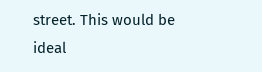street. This would be ideal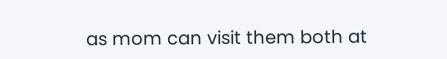as mom can visit them both at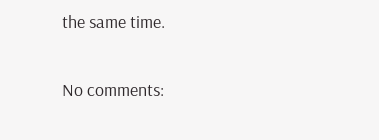the same time.

No comments: